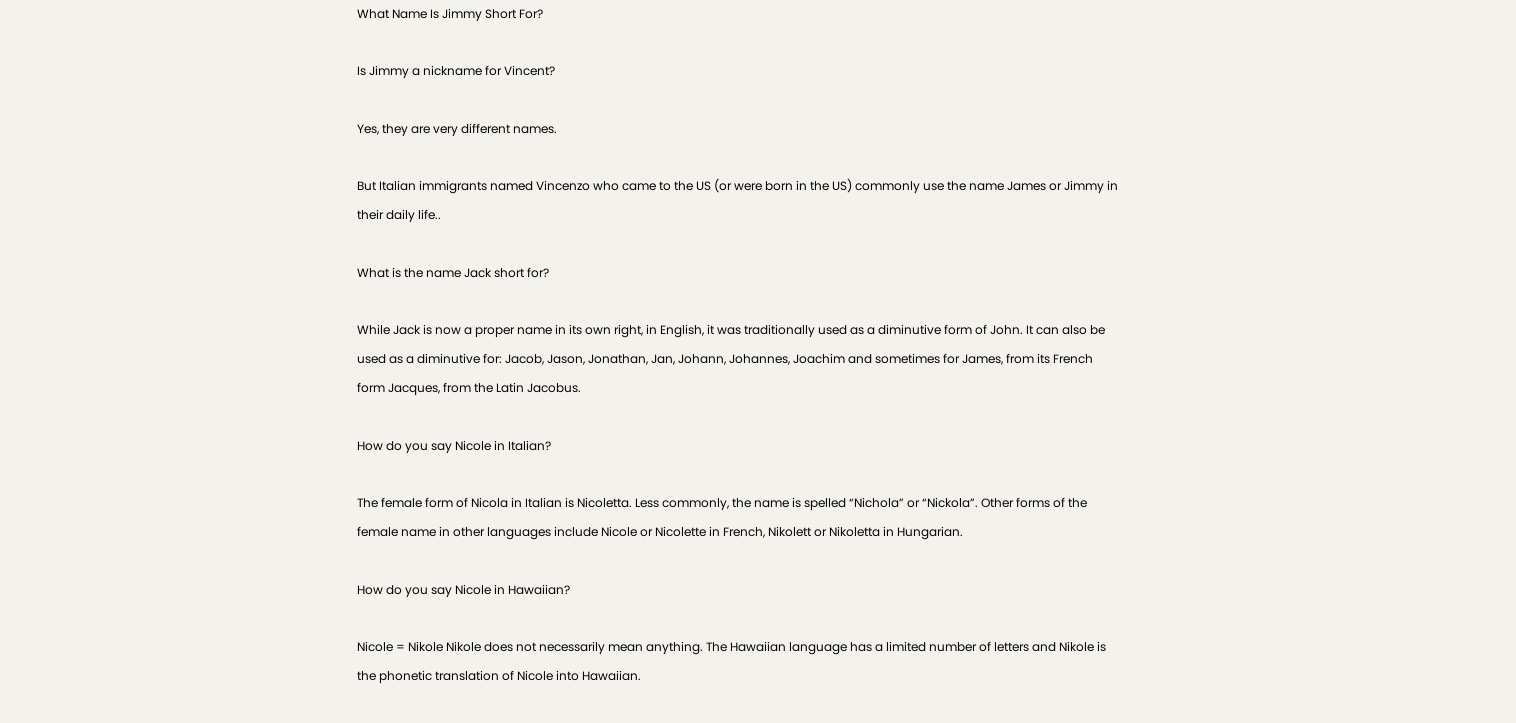What Name Is Jimmy Short For?

Is Jimmy a nickname for Vincent?

Yes, they are very different names.

But Italian immigrants named Vincenzo who came to the US (or were born in the US) commonly use the name James or Jimmy in their daily life..

What is the name Jack short for?

While Jack is now a proper name in its own right, in English, it was traditionally used as a diminutive form of John. It can also be used as a diminutive for: Jacob, Jason, Jonathan, Jan, Johann, Johannes, Joachim and sometimes for James, from its French form Jacques, from the Latin Jacobus.

How do you say Nicole in Italian?

The female form of Nicola in Italian is Nicoletta. Less commonly, the name is spelled “Nichola” or “Nickola”. Other forms of the female name in other languages include Nicole or Nicolette in French, Nikolett or Nikoletta in Hungarian.

How do you say Nicole in Hawaiian?

Nicole = Nikole Nikole does not necessarily mean anything. The Hawaiian language has a limited number of letters and Nikole is the phonetic translation of Nicole into Hawaiian.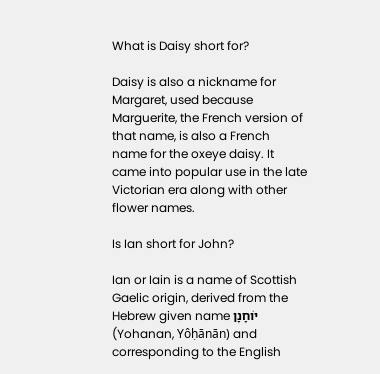What is Daisy short for?

Daisy is also a nickname for Margaret, used because Marguerite, the French version of that name, is also a French name for the oxeye daisy. It came into popular use in the late Victorian era along with other flower names.

Is Ian short for John?

Ian or Iain is a name of Scottish Gaelic origin, derived from the Hebrew given name יוֹחָנָן (Yohanan, Yôḥānān) and corresponding to the English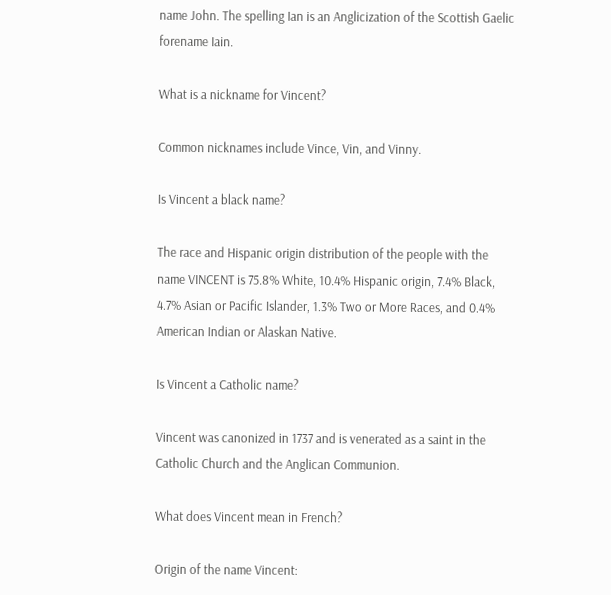name John. The spelling Ian is an Anglicization of the Scottish Gaelic forename Iain.

What is a nickname for Vincent?

Common nicknames include Vince, Vin, and Vinny.

Is Vincent a black name?

The race and Hispanic origin distribution of the people with the name VINCENT is 75.8% White, 10.4% Hispanic origin, 7.4% Black, 4.7% Asian or Pacific Islander, 1.3% Two or More Races, and 0.4% American Indian or Alaskan Native.

Is Vincent a Catholic name?

Vincent was canonized in 1737 and is venerated as a saint in the Catholic Church and the Anglican Communion.

What does Vincent mean in French?

Origin of the name Vincent: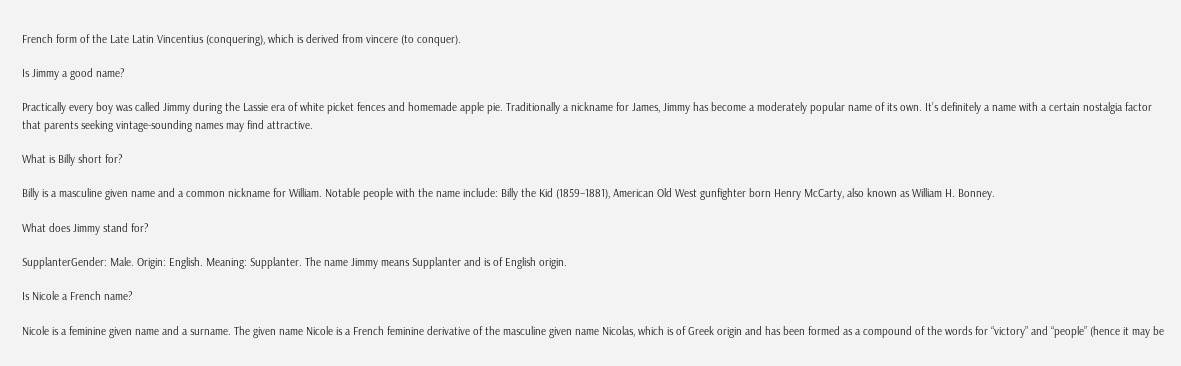French form of the Late Latin Vincentius (conquering), which is derived from vincere (to conquer).

Is Jimmy a good name?

Practically every boy was called Jimmy during the Lassie era of white picket fences and homemade apple pie. Traditionally a nickname for James, Jimmy has become a moderately popular name of its own. It’s definitely a name with a certain nostalgia factor that parents seeking vintage-sounding names may find attractive.

What is Billy short for?

Billy is a masculine given name and a common nickname for William. Notable people with the name include: Billy the Kid (1859–1881), American Old West gunfighter born Henry McCarty, also known as William H. Bonney.

What does Jimmy stand for?

SupplanterGender: Male. Origin: English. Meaning: Supplanter. The name Jimmy means Supplanter and is of English origin.

Is Nicole a French name?

Nicole is a feminine given name and a surname. The given name Nicole is a French feminine derivative of the masculine given name Nicolas, which is of Greek origin and has been formed as a compound of the words for “victory” and “people” (hence it may be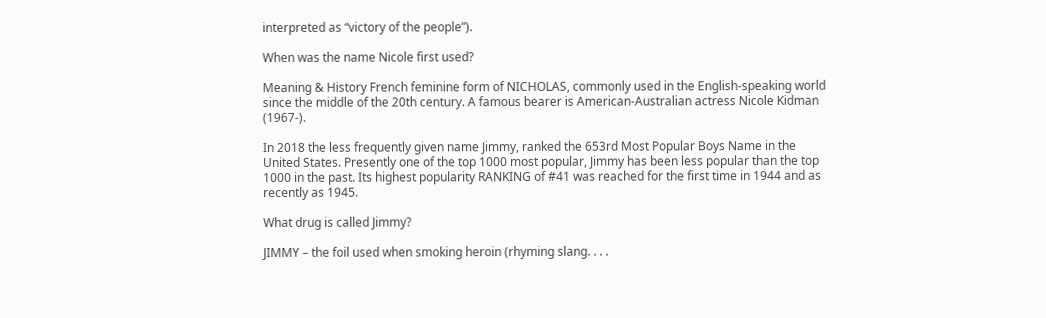interpreted as “victory of the people”).

When was the name Nicole first used?

Meaning & History French feminine form of NICHOLAS, commonly used in the English-speaking world since the middle of the 20th century. A famous bearer is American-Australian actress Nicole Kidman (1967-).

In 2018 the less frequently given name Jimmy, ranked the 653rd Most Popular Boys Name in the United States. Presently one of the top 1000 most popular, Jimmy has been less popular than the top 1000 in the past. Its highest popularity RANKING of #41 was reached for the first time in 1944 and as recently as 1945.

What drug is called Jimmy?

JIMMY – the foil used when smoking heroin (rhyming slang. . . .